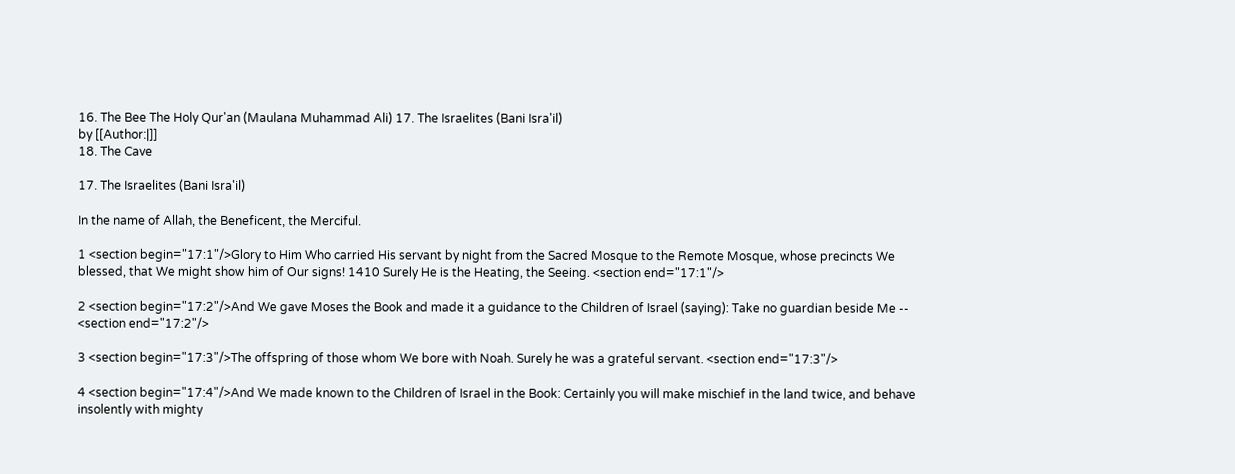16. The Bee The Holy Qur'an (Maulana Muhammad Ali) 17. The Israelites (Bani Isra'il)
by [[Author:|]]
18. The Cave

17. The Israelites (Bani Isra'il)

In the name of Allah, the Beneficent, the Merciful.

1 <section begin="17:1"/>Glory to Him Who carried His servant by night from the Sacred Mosque to the Remote Mosque, whose precincts We blessed, that We might show him of Our signs! 1410 Surely He is the Heating, the Seeing. <section end="17:1"/>

2 <section begin="17:2"/>And We gave Moses the Book and made it a guidance to the Children of Israel (saying): Take no guardian beside Me -- <section end="17:2"/>

3 <section begin="17:3"/>The offspring of those whom We bore with Noah. Surely he was a grateful servant. <section end="17:3"/>

4 <section begin="17:4"/>And We made known to the Children of Israel in the Book: Certainly you will make mischief in the land twice, and behave insolently with mighty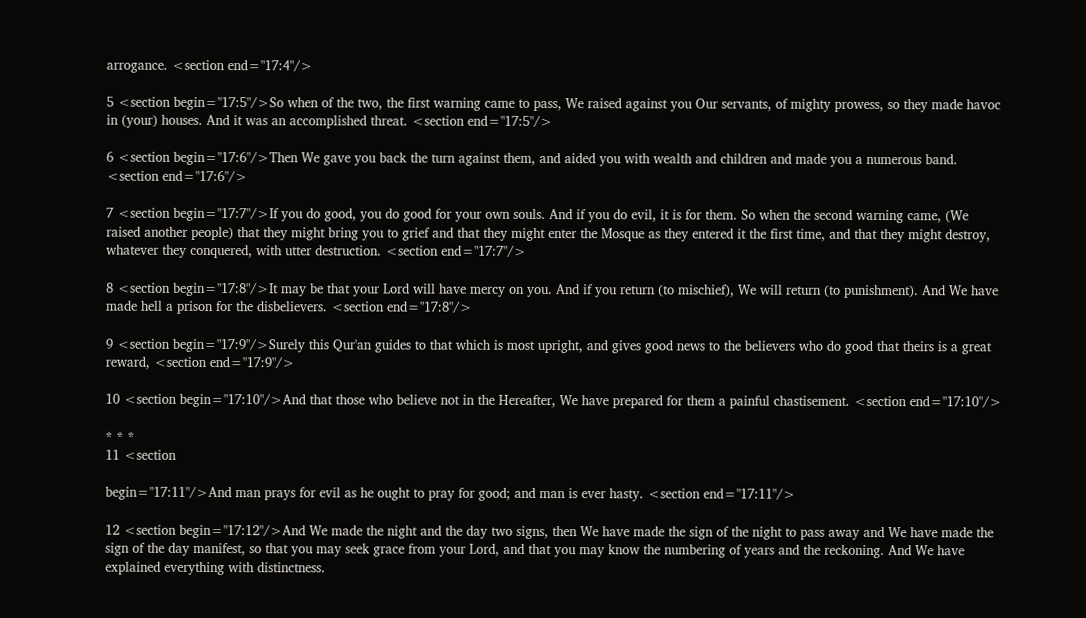arrogance. <section end="17:4"/>

5 <section begin="17:5"/>So when of the two, the first warning came to pass, We raised against you Our servants, of mighty prowess, so they made havoc in (your) houses. And it was an accomplished threat. <section end="17:5"/>

6 <section begin="17:6"/>Then We gave you back the turn against them, and aided you with wealth and children and made you a numerous band. <section end="17:6"/>

7 <section begin="17:7"/>If you do good, you do good for your own souls. And if you do evil, it is for them. So when the second warning came, (We raised another people) that they might bring you to grief and that they might enter the Mosque as they entered it the first time, and that they might destroy, whatever they conquered, with utter destruction. <section end="17:7"/>

8 <section begin="17:8"/>It may be that your Lord will have mercy on you. And if you return (to mischief), We will return (to punishment). And We have made hell a prison for the disbelievers. <section end="17:8"/>

9 <section begin="17:9"/>Surely this Qur'an guides to that which is most upright, and gives good news to the believers who do good that theirs is a great reward, <section end="17:9"/>

10 <section begin="17:10"/>And that those who believe not in the Hereafter, We have prepared for them a painful chastisement. <section end="17:10"/>

* * *
11 <section

begin="17:11"/>And man prays for evil as he ought to pray for good; and man is ever hasty. <section end="17:11"/>

12 <section begin="17:12"/>And We made the night and the day two signs, then We have made the sign of the night to pass away and We have made the sign of the day manifest, so that you may seek grace from your Lord, and that you may know the numbering of years and the reckoning. And We have explained everything with distinctness.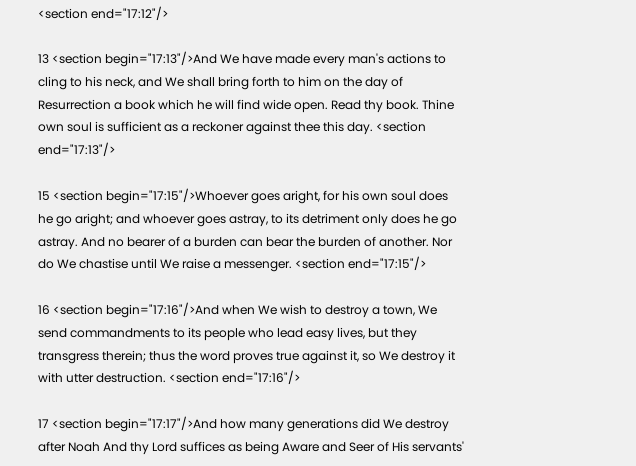<section end="17:12"/>

13 <section begin="17:13"/>And We have made every man's actions to cling to his neck, and We shall bring forth to him on the day of Resurrection a book which he will find wide open. Read thy book. Thine own soul is sufficient as a reckoner against thee this day. <section end="17:13"/>

15 <section begin="17:15"/>Whoever goes aright, for his own soul does he go aright; and whoever goes astray, to its detriment only does he go astray. And no bearer of a burden can bear the burden of another. Nor do We chastise until We raise a messenger. <section end="17:15"/>

16 <section begin="17:16"/>And when We wish to destroy a town, We send commandments to its people who lead easy lives, but they transgress therein; thus the word proves true against it, so We destroy it with utter destruction. <section end="17:16"/>

17 <section begin="17:17"/>And how many generations did We destroy after Noah And thy Lord suffices as being Aware and Seer of His servants'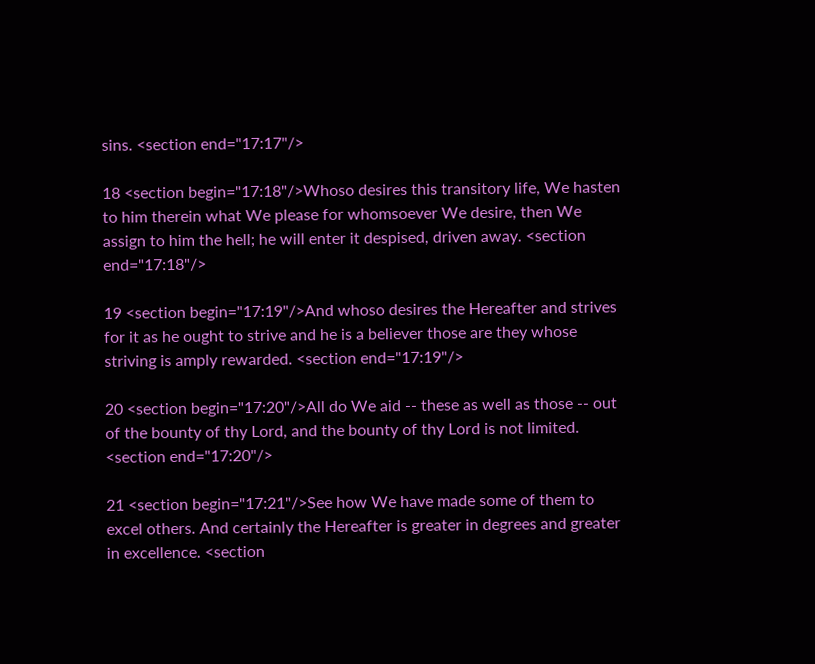sins. <section end="17:17"/>

18 <section begin="17:18"/>Whoso desires this transitory life, We hasten to him therein what We please for whomsoever We desire, then We assign to him the hell; he will enter it despised, driven away. <section end="17:18"/>

19 <section begin="17:19"/>And whoso desires the Hereafter and strives for it as he ought to strive and he is a believer those are they whose striving is amply rewarded. <section end="17:19"/>

20 <section begin="17:20"/>All do We aid -- these as well as those -- out of the bounty of thy Lord, and the bounty of thy Lord is not limited. <section end="17:20"/>

21 <section begin="17:21"/>See how We have made some of them to excel others. And certainly the Hereafter is greater in degrees and greater in excellence. <section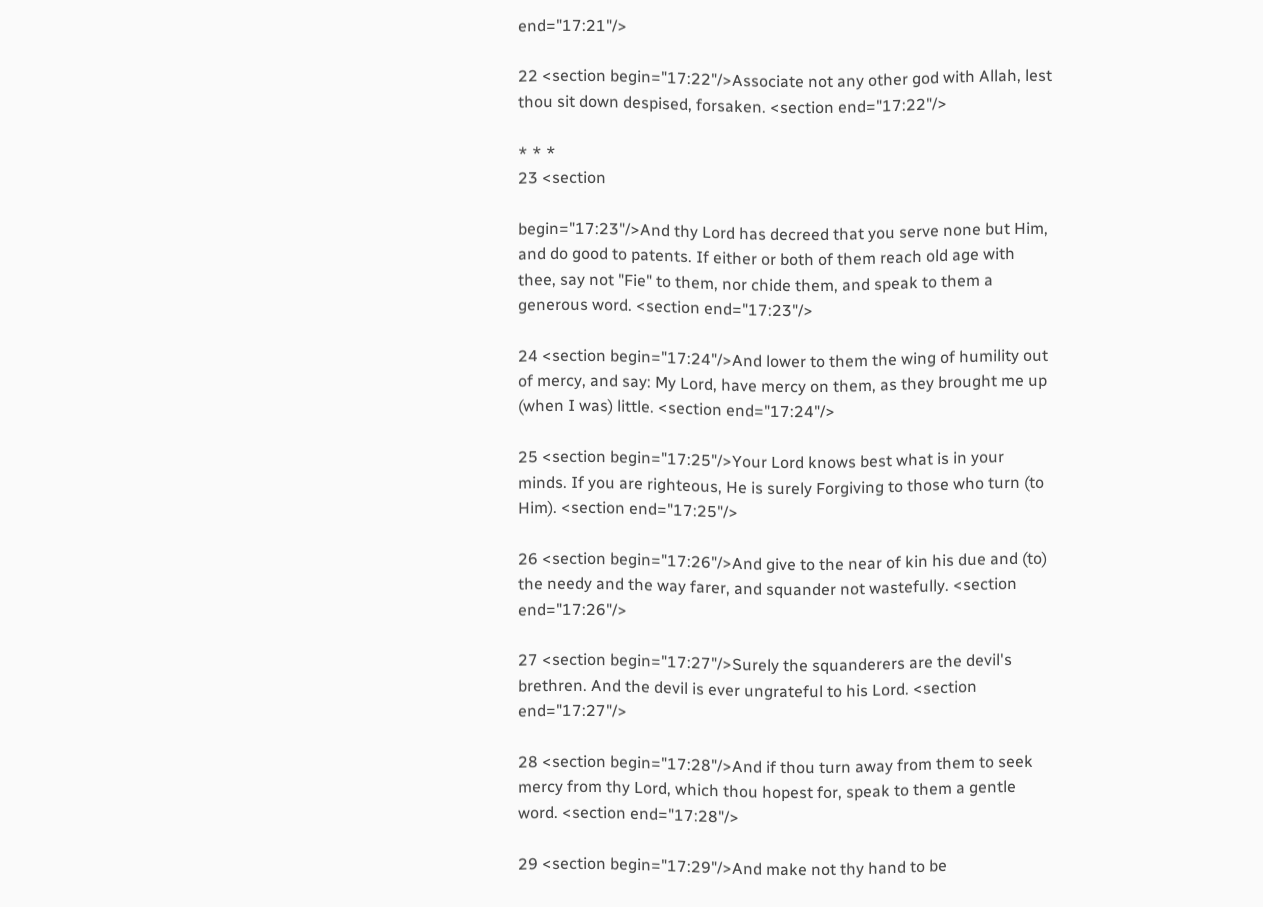end="17:21"/>

22 <section begin="17:22"/>Associate not any other god with Allah, lest thou sit down despised, forsaken. <section end="17:22"/>

* * *
23 <section

begin="17:23"/>And thy Lord has decreed that you serve none but Him, and do good to patents. If either or both of them reach old age with thee, say not "Fie" to them, nor chide them, and speak to them a generous word. <section end="17:23"/>

24 <section begin="17:24"/>And lower to them the wing of humility out of mercy, and say: My Lord, have mercy on them, as they brought me up (when I was) little. <section end="17:24"/>

25 <section begin="17:25"/>Your Lord knows best what is in your minds. If you are righteous, He is surely Forgiving to those who turn (to Him). <section end="17:25"/>

26 <section begin="17:26"/>And give to the near of kin his due and (to) the needy and the way farer, and squander not wastefully. <section end="17:26"/>

27 <section begin="17:27"/>Surely the squanderers are the devil's brethren. And the devil is ever ungrateful to his Lord. <section end="17:27"/>

28 <section begin="17:28"/>And if thou turn away from them to seek mercy from thy Lord, which thou hopest for, speak to them a gentle word. <section end="17:28"/>

29 <section begin="17:29"/>And make not thy hand to be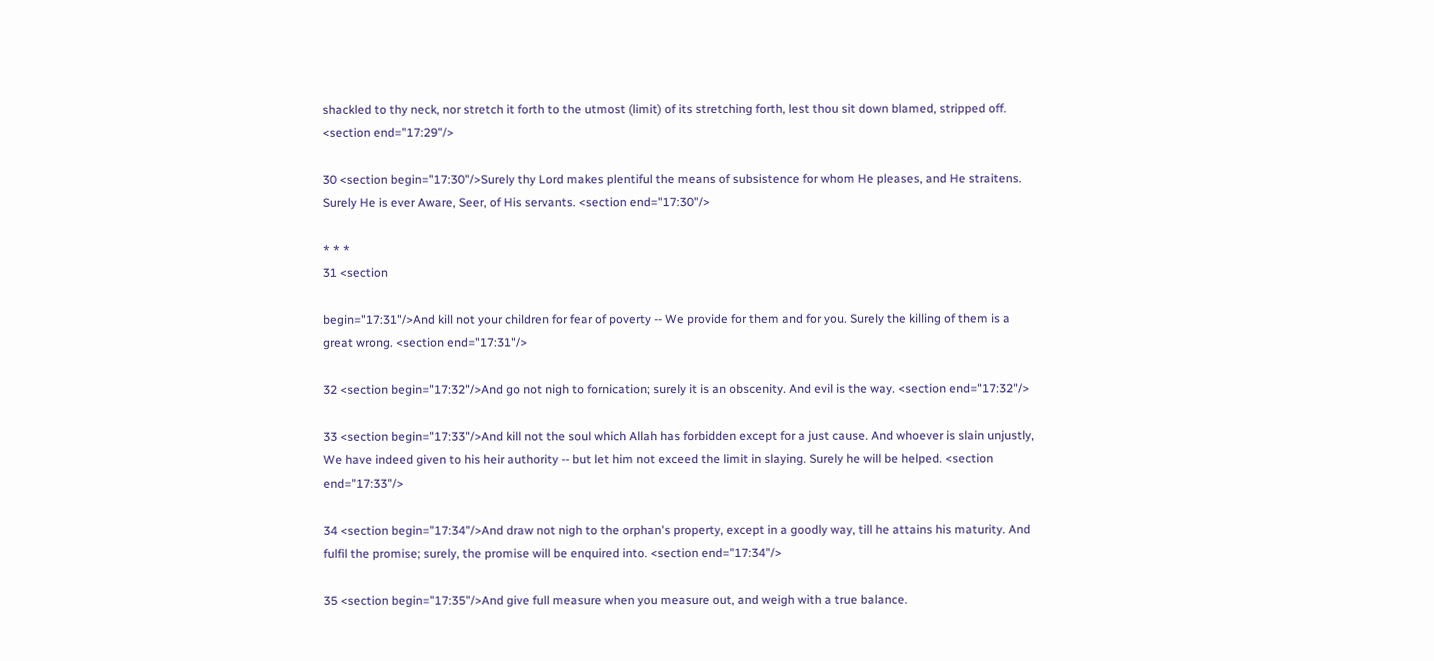shackled to thy neck, nor stretch it forth to the utmost (limit) of its stretching forth, lest thou sit down blamed, stripped off. <section end="17:29"/>

30 <section begin="17:30"/>Surely thy Lord makes plentiful the means of subsistence for whom He pleases, and He straitens. Surely He is ever Aware, Seer, of His servants. <section end="17:30"/>

* * *
31 <section

begin="17:31"/>And kill not your children for fear of poverty -- We provide for them and for you. Surely the killing of them is a great wrong. <section end="17:31"/>

32 <section begin="17:32"/>And go not nigh to fornication; surely it is an obscenity. And evil is the way. <section end="17:32"/>

33 <section begin="17:33"/>And kill not the soul which Allah has forbidden except for a just cause. And whoever is slain unjustly, We have indeed given to his heir authority -- but let him not exceed the limit in slaying. Surely he will be helped. <section end="17:33"/>

34 <section begin="17:34"/>And draw not nigh to the orphan's property, except in a goodly way, till he attains his maturity. And fulfil the promise; surely, the promise will be enquired into. <section end="17:34"/>

35 <section begin="17:35"/>And give full measure when you measure out, and weigh with a true balance.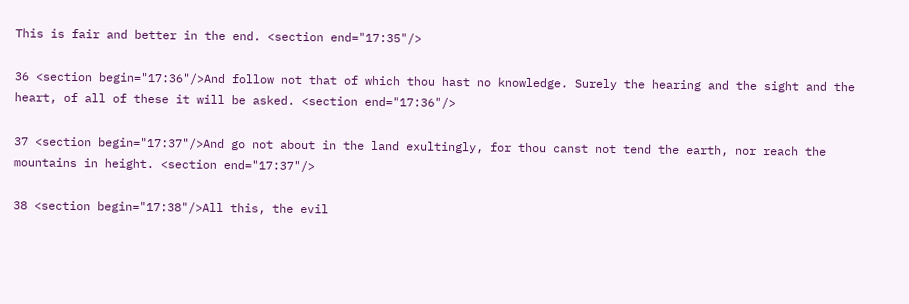This is fair and better in the end. <section end="17:35"/>

36 <section begin="17:36"/>And follow not that of which thou hast no knowledge. Surely the hearing and the sight and the heart, of all of these it will be asked. <section end="17:36"/>

37 <section begin="17:37"/>And go not about in the land exultingly, for thou canst not tend the earth, nor reach the mountains in height. <section end="17:37"/>

38 <section begin="17:38"/>All this, the evil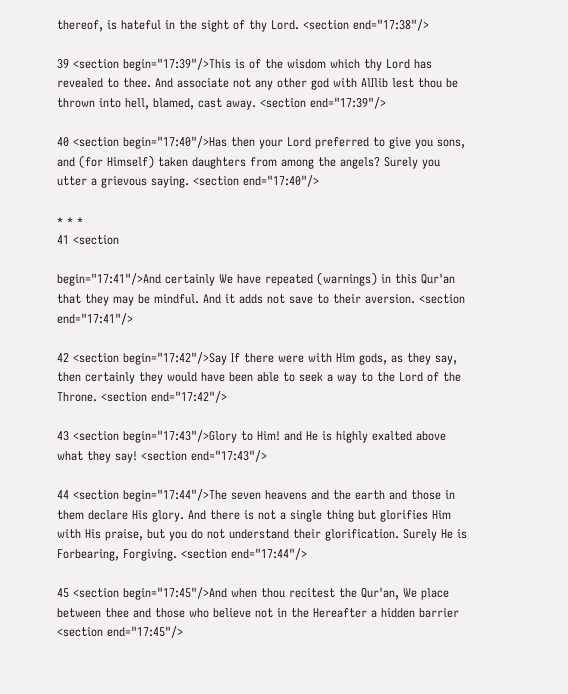thereof, is hateful in the sight of thy Lord. <section end="17:38"/>

39 <section begin="17:39"/>This is of the wisdom which thy Lord has revealed to thee. And associate not any other god with AlIlib lest thou be thrown into hell, blamed, cast away. <section end="17:39"/>

40 <section begin="17:40"/>Has then your Lord preferred to give you sons, and (for Himself) taken daughters from among the angels? Surely you utter a grievous saying. <section end="17:40"/>

* * *
41 <section

begin="17:41"/>And certainly We have repeated (warnings) in this Qur'an that they may be mindful. And it adds not save to their aversion. <section end="17:41"/>

42 <section begin="17:42"/>Say If there were with Him gods, as they say, then certainly they would have been able to seek a way to the Lord of the Throne. <section end="17:42"/>

43 <section begin="17:43"/>Glory to Him! and He is highly exalted above what they say! <section end="17:43"/>

44 <section begin="17:44"/>The seven heavens and the earth and those in them declare His glory. And there is not a single thing but glorifies Him with His praise, but you do not understand their glorification. Surely He is Forbearing, Forgiving. <section end="17:44"/>

45 <section begin="17:45"/>And when thou recitest the Qur'an, We place between thee and those who believe not in the Hereafter a hidden barrier <section end="17:45"/>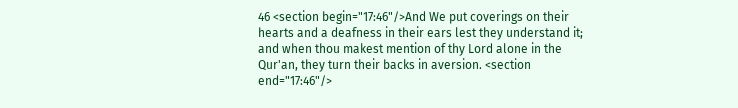46 <section begin="17:46"/>And We put coverings on their hearts and a deafness in their ears lest they understand it; and when thou makest mention of thy Lord alone in the Qur'an, they turn their backs in aversion. <section end="17:46"/>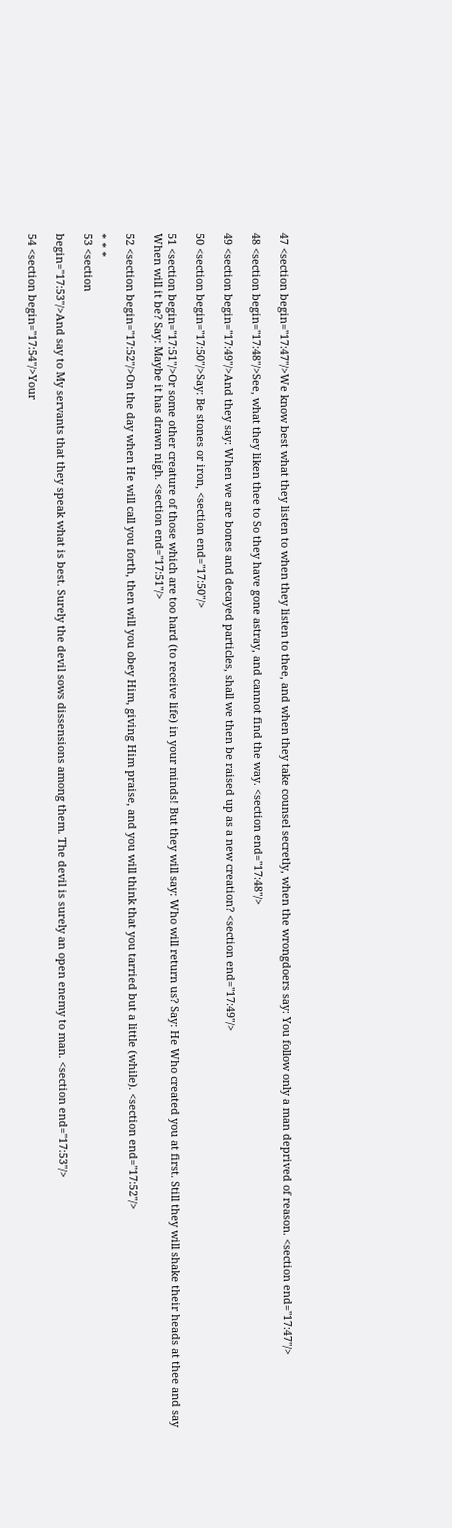47 <section begin="17:47"/>We know best what they listen to when they listen to thee, and when they take counsel secretly, when the wrongdoers say: You follow only a man deprived of reason. <section end="17:47"/>

48 <section begin="17:48"/>See, what they liken thee to So they have gone astray, and cannot find the way. <section end="17:48"/>

49 <section begin="17:49"/>And they say: When we are bones and decayed particles, shall we then be raised up as a new creation? <section end="17:49"/>

50 <section begin="17:50"/>Say: Be stones or iron, <section end="17:50"/>

51 <section begin="17:51"/>Or some other creature of those which are too hard (to receive life) in your minds! But they will say: Who will return us? Say: He Who created you at first. Still they will shake their heads at thee and say When will it be? Say: Maybe it has drawn nigh. <section end="17:51"/>

52 <section begin="17:52"/>On the day when He will call you forth, then will you obey Him, giving Him praise, and you will think that you tarried but a little (while). <section end="17:52"/>

* * *
53 <section

begin="17:53"/>And say to My servants that they speak what is best. Surely the devil sows dissensions among them. The devil is surely an open enemy to man. <section end="17:53"/>

54 <section begin="17:54"/>Your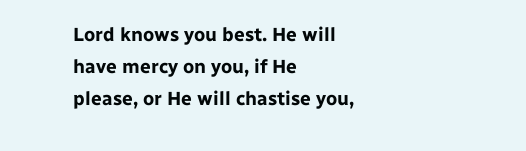Lord knows you best. He will have mercy on you, if He please, or He will chastise you,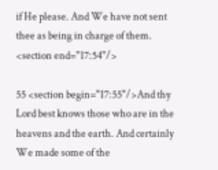if He please. And We have not sent thee as being in charge of them. <section end="17:54"/>

55 <section begin="17:55"/>And thy Lord best knows those who are in the heavens and the earth. And certainly We made some of the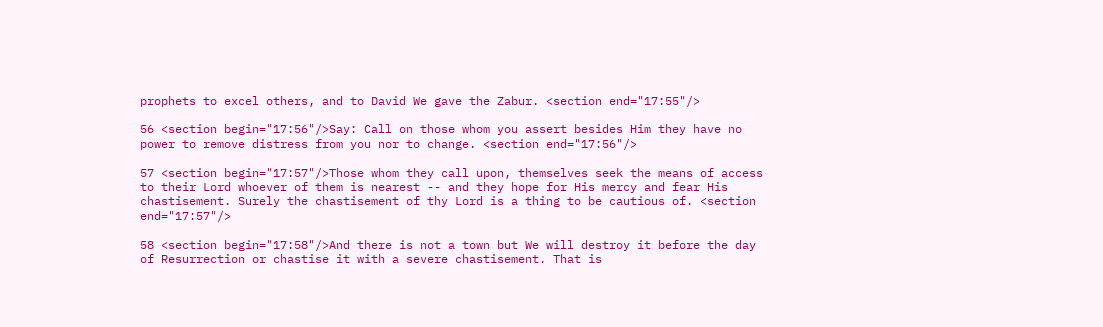prophets to excel others, and to David We gave the Zabur. <section end="17:55"/>

56 <section begin="17:56"/>Say: Call on those whom you assert besides Him they have no power to remove distress from you nor to change. <section end="17:56"/>

57 <section begin="17:57"/>Those whom they call upon, themselves seek the means of access to their Lord whoever of them is nearest -- and they hope for His mercy and fear His chastisement. Surely the chastisement of thy Lord is a thing to be cautious of. <section end="17:57"/>

58 <section begin="17:58"/>And there is not a town but We will destroy it before the day of Resurrection or chastise it with a severe chastisement. That is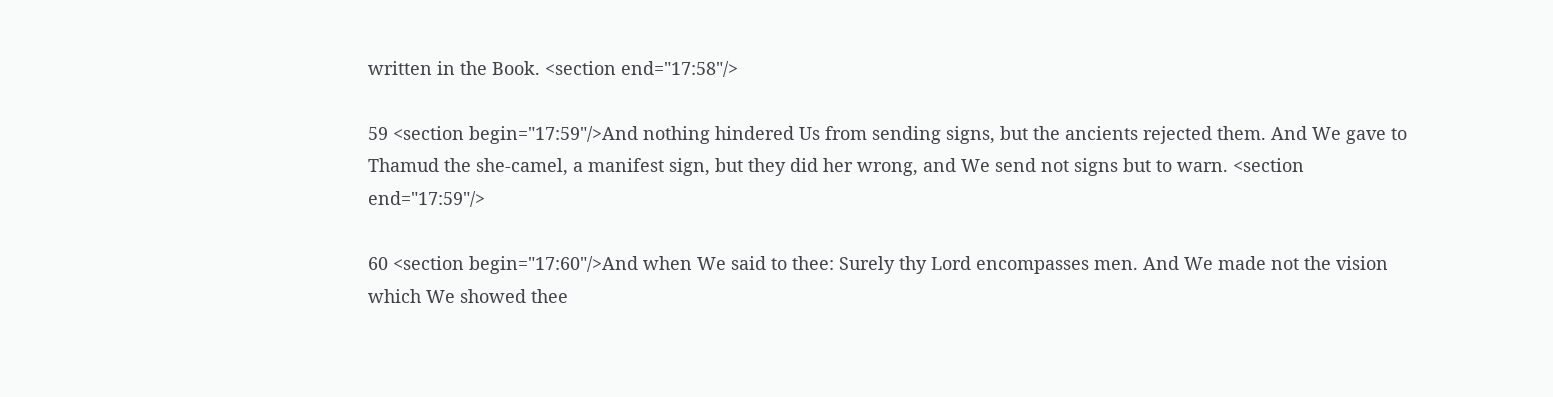written in the Book. <section end="17:58"/>

59 <section begin="17:59"/>And nothing hindered Us from sending signs, but the ancients rejected them. And We gave to Thamud the she-camel, a manifest sign, but they did her wrong, and We send not signs but to warn. <section end="17:59"/>

60 <section begin="17:60"/>And when We said to thee: Surely thy Lord encompasses men. And We made not the vision which We showed thee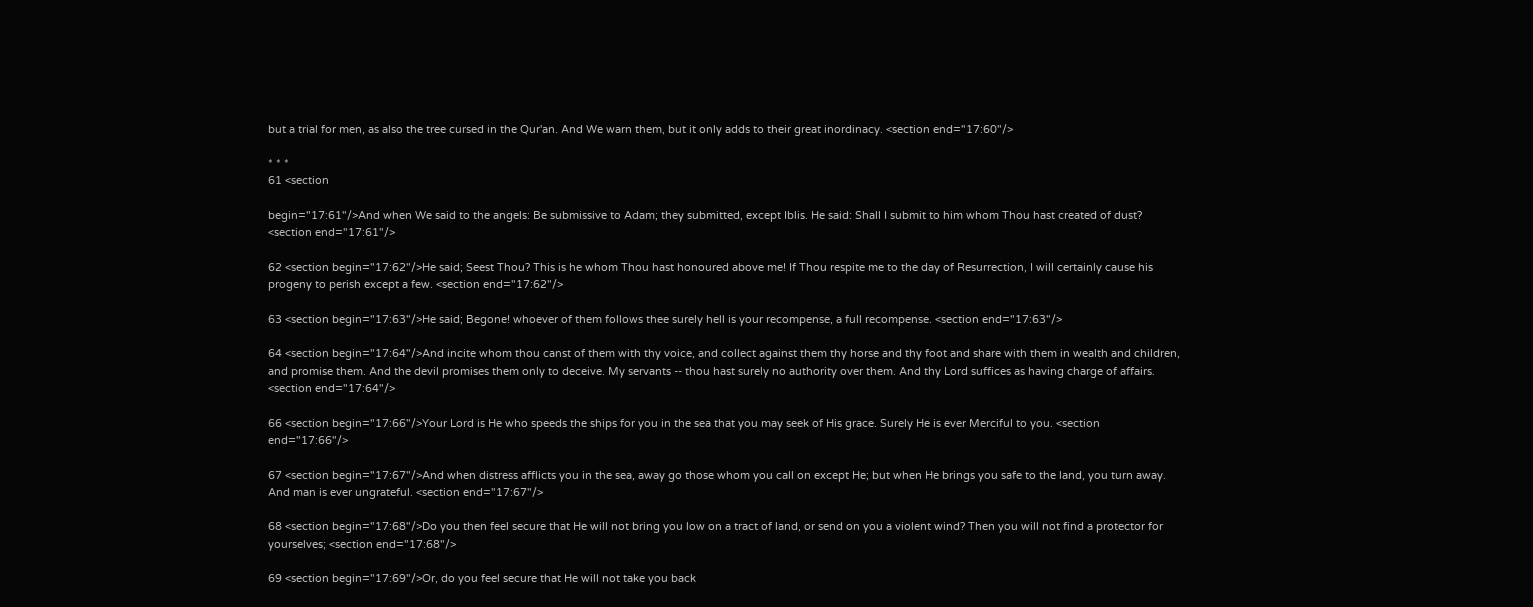but a trial for men, as also the tree cursed in the Qur'an. And We warn them, but it only adds to their great inordinacy. <section end="17:60"/>

* * *
61 <section

begin="17:61"/>And when We said to the angels: Be submissive to Adam; they submitted, except Iblis. He said: Shall I submit to him whom Thou hast created of dust? <section end="17:61"/>

62 <section begin="17:62"/>He said; Seest Thou? This is he whom Thou hast honoured above me! If Thou respite me to the day of Resurrection, I will certainly cause his progeny to perish except a few. <section end="17:62"/>

63 <section begin="17:63"/>He said; Begone! whoever of them follows thee surely hell is your recompense, a full recompense. <section end="17:63"/>

64 <section begin="17:64"/>And incite whom thou canst of them with thy voice, and collect against them thy horse and thy foot and share with them in wealth and children, and promise them. And the devil promises them only to deceive. My servants -- thou hast surely no authority over them. And thy Lord suffices as having charge of affairs. <section end="17:64"/>

66 <section begin="17:66"/>Your Lord is He who speeds the ships for you in the sea that you may seek of His grace. Surely He is ever Merciful to you. <section end="17:66"/>

67 <section begin="17:67"/>And when distress afflicts you in the sea, away go those whom you call on except He; but when He brings you safe to the land, you turn away. And man is ever ungrateful. <section end="17:67"/>

68 <section begin="17:68"/>Do you then feel secure that He will not bring you low on a tract of land, or send on you a violent wind? Then you will not find a protector for yourselves; <section end="17:68"/>

69 <section begin="17:69"/>Or, do you feel secure that He will not take you back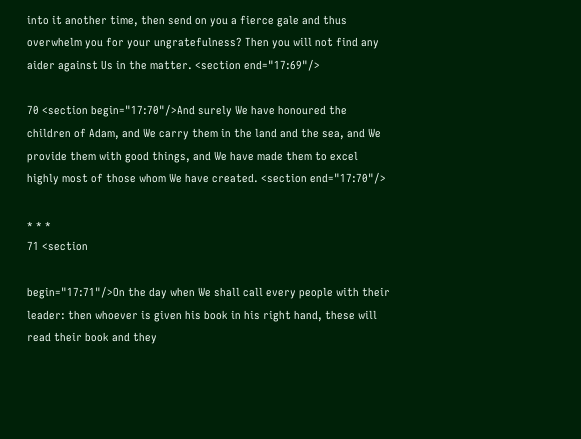into it another time, then send on you a fierce gale and thus overwhelm you for your ungratefulness? Then you will not find any aider against Us in the matter. <section end="17:69"/>

70 <section begin="17:70"/>And surely We have honoured the children of Adam, and We carry them in the land and the sea, and We provide them with good things, and We have made them to excel highly most of those whom We have created. <section end="17:70"/>

* * *
71 <section

begin="17:71"/>On the day when We shall call every people with their leader: then whoever is given his book in his right hand, these will read their book and they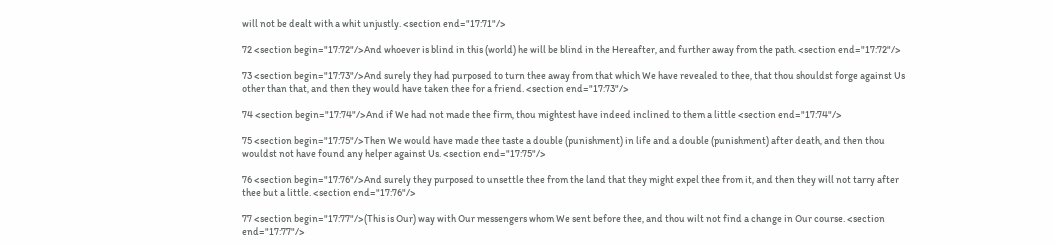will not be dealt with a whit unjustly. <section end="17:71"/>

72 <section begin="17:72"/>And whoever is blind in this (world) he will be blind in the Hereafter, and further away from the path. <section end="17:72"/>

73 <section begin="17:73"/>And surely they had purposed to turn thee away from that which We have revealed to thee, that thou shouldst forge against Us other than that, and then they would have taken thee for a friend. <section end="17:73"/>

74 <section begin="17:74"/>And if We had not made thee firm, thou mightest have indeed inclined to them a little <section end="17:74"/>

75 <section begin="17:75"/>Then We would have made thee taste a double (punishment) in life and a double (punishment) after death, and then thou wouldst not have found any helper against Us. <section end="17:75"/>

76 <section begin="17:76"/>And surely they purposed to unsettle thee from the land that they might expel thee from it, and then they will not tarry after thee but a little. <section end="17:76"/>

77 <section begin="17:77"/>(This is Our) way with Our messengers whom We sent before thee, and thou wilt not find a change in Our course. <section end="17:77"/>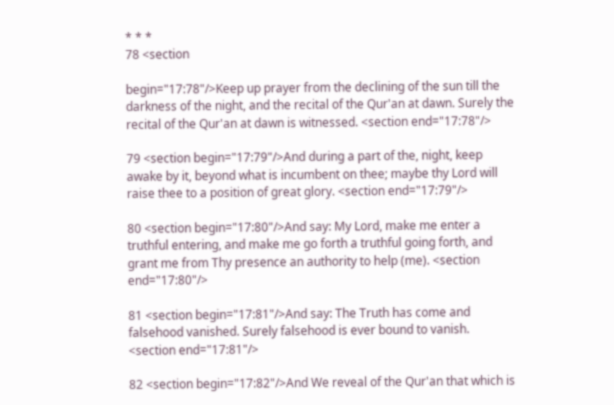* * *
78 <section

begin="17:78"/>Keep up prayer from the declining of the sun till the darkness of the night, and the recital of the Qur'an at dawn. Surely the recital of the Qur'an at dawn is witnessed. <section end="17:78"/>

79 <section begin="17:79"/>And during a part of the, night, keep awake by it, beyond what is incumbent on thee; maybe thy Lord will raise thee to a position of great glory. <section end="17:79"/>

80 <section begin="17:80"/>And say: My Lord, make me enter a truthful entering, and make me go forth a truthful going forth, and grant me from Thy presence an authority to help (me). <section end="17:80"/>

81 <section begin="17:81"/>And say: The Truth has come and falsehood vanished. Surely falsehood is ever bound to vanish. <section end="17:81"/>

82 <section begin="17:82"/>And We reveal of the Qur'an that which is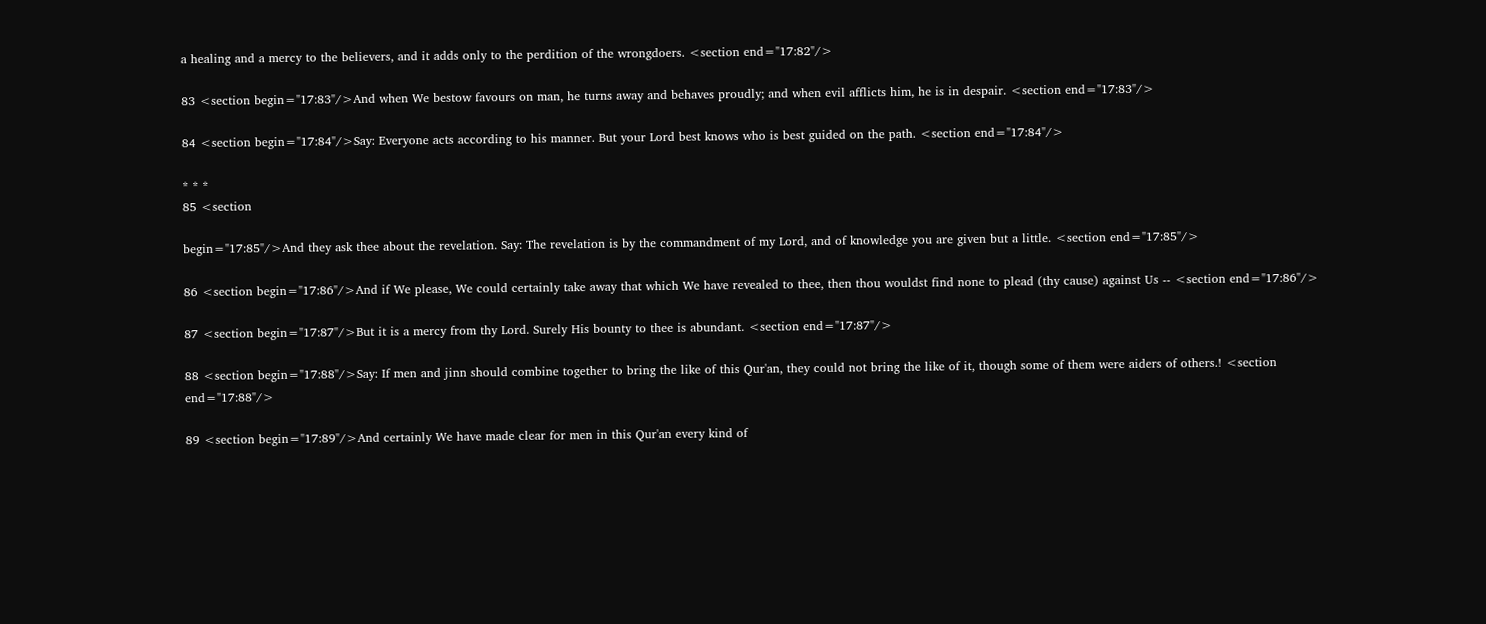a healing and a mercy to the believers, and it adds only to the perdition of the wrongdoers. <section end="17:82"/>

83 <section begin="17:83"/>And when We bestow favours on man, he turns away and behaves proudly; and when evil afflicts him, he is in despair. <section end="17:83"/>

84 <section begin="17:84"/>Say: Everyone acts according to his manner. But your Lord best knows who is best guided on the path. <section end="17:84"/>

* * *
85 <section

begin="17:85"/>And they ask thee about the revelation. Say: The revelation is by the commandment of my Lord, and of knowledge you are given but a little. <section end="17:85"/>

86 <section begin="17:86"/>And if We please, We could certainly take away that which We have revealed to thee, then thou wouldst find none to plead (thy cause) against Us -- <section end="17:86"/>

87 <section begin="17:87"/>But it is a mercy from thy Lord. Surely His bounty to thee is abundant. <section end="17:87"/>

88 <section begin="17:88"/>Say: If men and jinn should combine together to bring the like of this Qur'an, they could not bring the like of it, though some of them were aiders of others.! <section end="17:88"/>

89 <section begin="17:89"/>And certainly We have made clear for men in this Qur'an every kind of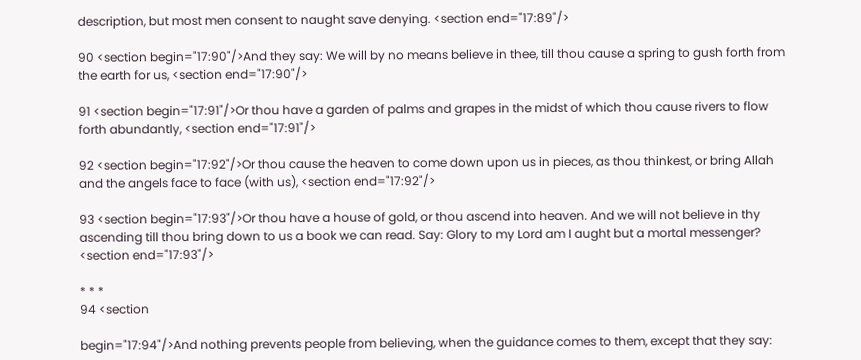description, but most men consent to naught save denying. <section end="17:89"/>

90 <section begin="17:90"/>And they say: We will by no means believe in thee, till thou cause a spring to gush forth from the earth for us, <section end="17:90"/>

91 <section begin="17:91"/>Or thou have a garden of palms and grapes in the midst of which thou cause rivers to flow forth abundantly, <section end="17:91"/>

92 <section begin="17:92"/>Or thou cause the heaven to come down upon us in pieces, as thou thinkest, or bring Allah and the angels face to face (with us), <section end="17:92"/>

93 <section begin="17:93"/>Or thou have a house of gold, or thou ascend into heaven. And we will not believe in thy ascending till thou bring down to us a book we can read. Say: Glory to my Lord am I aught but a mortal messenger? <section end="17:93"/>

* * *
94 <section

begin="17:94"/>And nothing prevents people from believing, when the guidance comes to them, except that they say: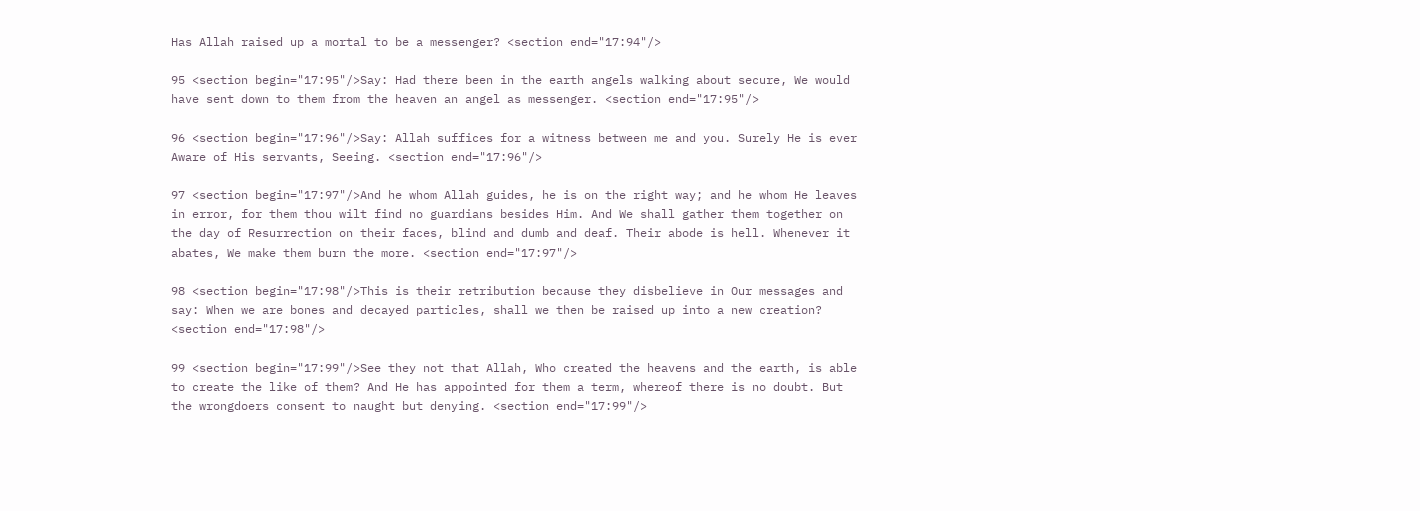Has Allah raised up a mortal to be a messenger? <section end="17:94"/>

95 <section begin="17:95"/>Say: Had there been in the earth angels walking about secure, We would have sent down to them from the heaven an angel as messenger. <section end="17:95"/>

96 <section begin="17:96"/>Say: Allah suffices for a witness between me and you. Surely He is ever Aware of His servants, Seeing. <section end="17:96"/>

97 <section begin="17:97"/>And he whom Allah guides, he is on the right way; and he whom He leaves in error, for them thou wilt find no guardians besides Him. And We shall gather them together on the day of Resurrection on their faces, blind and dumb and deaf. Their abode is hell. Whenever it abates, We make them burn the more. <section end="17:97"/>

98 <section begin="17:98"/>This is their retribution because they disbelieve in Our messages and say: When we are bones and decayed particles, shall we then be raised up into a new creation? <section end="17:98"/>

99 <section begin="17:99"/>See they not that Allah, Who created the heavens and the earth, is able to create the like of them? And He has appointed for them a term, whereof there is no doubt. But the wrongdoers consent to naught but denying. <section end="17:99"/>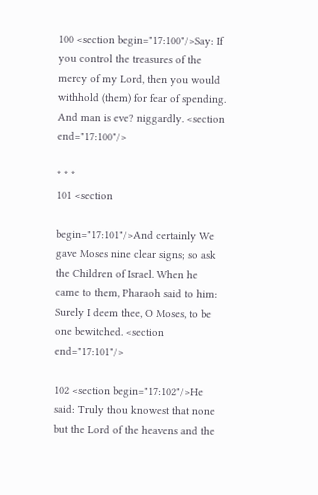100 <section begin="17:100"/>Say: If you control the treasures of the mercy of my Lord, then you would withhold (them) for fear of spending. And man is eve? niggardly. <section end="17:100"/>

* * *
101 <section

begin="17:101"/>And certainly We gave Moses nine clear signs; so ask the Children of Israel. When he came to them, Pharaoh said to him: Surely I deem thee, O Moses, to be one bewitched. <section end="17:101"/>

102 <section begin="17:102"/>He said: Truly thou knowest that none but the Lord of the heavens and the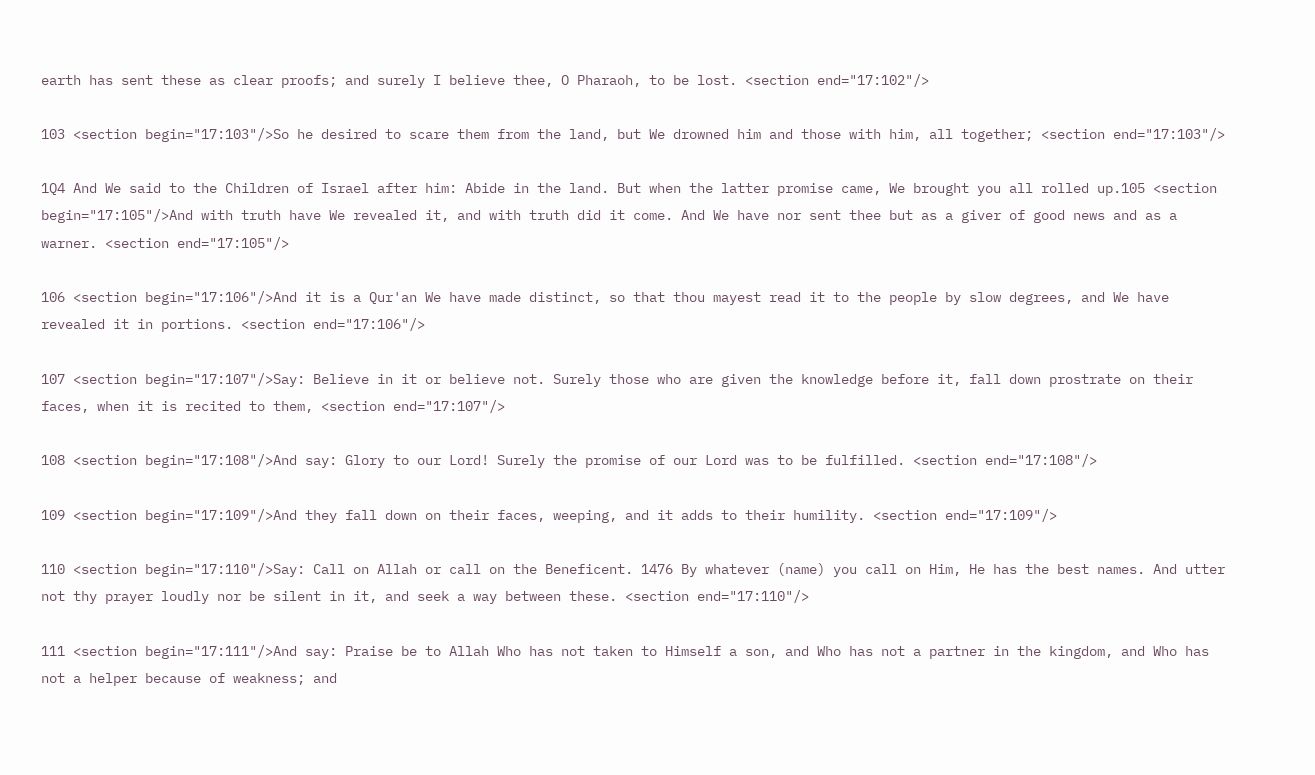earth has sent these as clear proofs; and surely I believe thee, O Pharaoh, to be lost. <section end="17:102"/>

103 <section begin="17:103"/>So he desired to scare them from the land, but We drowned him and those with him, all together; <section end="17:103"/>

1Q4 And We said to the Children of Israel after him: Abide in the land. But when the latter promise came, We brought you all rolled up.105 <section begin="17:105"/>And with truth have We revealed it, and with truth did it come. And We have nor sent thee but as a giver of good news and as a warner. <section end="17:105"/>

106 <section begin="17:106"/>And it is a Qur'an We have made distinct, so that thou mayest read it to the people by slow degrees, and We have revealed it in portions. <section end="17:106"/>

107 <section begin="17:107"/>Say: Believe in it or believe not. Surely those who are given the knowledge before it, fall down prostrate on their faces, when it is recited to them, <section end="17:107"/>

108 <section begin="17:108"/>And say: Glory to our Lord! Surely the promise of our Lord was to be fulfilled. <section end="17:108"/>

109 <section begin="17:109"/>And they fall down on their faces, weeping, and it adds to their humility. <section end="17:109"/>

110 <section begin="17:110"/>Say: Call on Allah or call on the Beneficent. 1476 By whatever (name) you call on Him, He has the best names. And utter not thy prayer loudly nor be silent in it, and seek a way between these. <section end="17:110"/>

111 <section begin="17:111"/>And say: Praise be to Allah Who has not taken to Himself a son, and Who has not a partner in the kingdom, and Who has not a helper because of weakness; and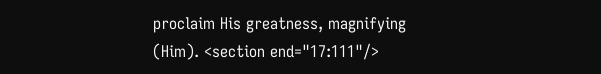proclaim His greatness, magnifying (Him). <section end="17:111"/>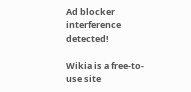Ad blocker interference detected!

Wikia is a free-to-use site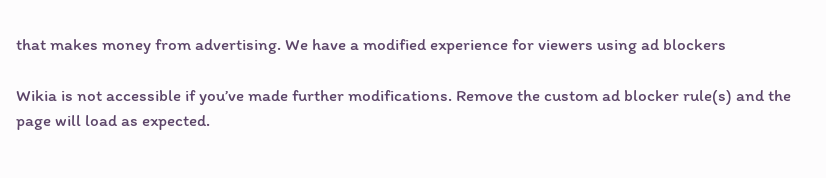that makes money from advertising. We have a modified experience for viewers using ad blockers

Wikia is not accessible if you’ve made further modifications. Remove the custom ad blocker rule(s) and the page will load as expected.